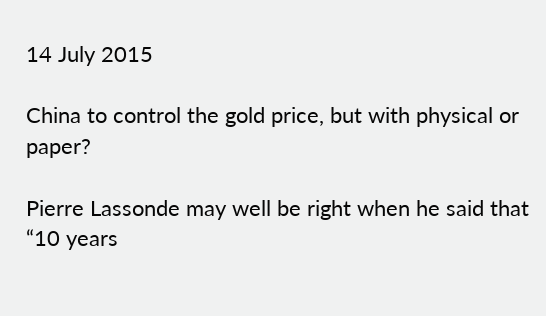14 July 2015

China to control the gold price, but with physical or paper?

Pierre Lassonde may well be right when he said that “10 years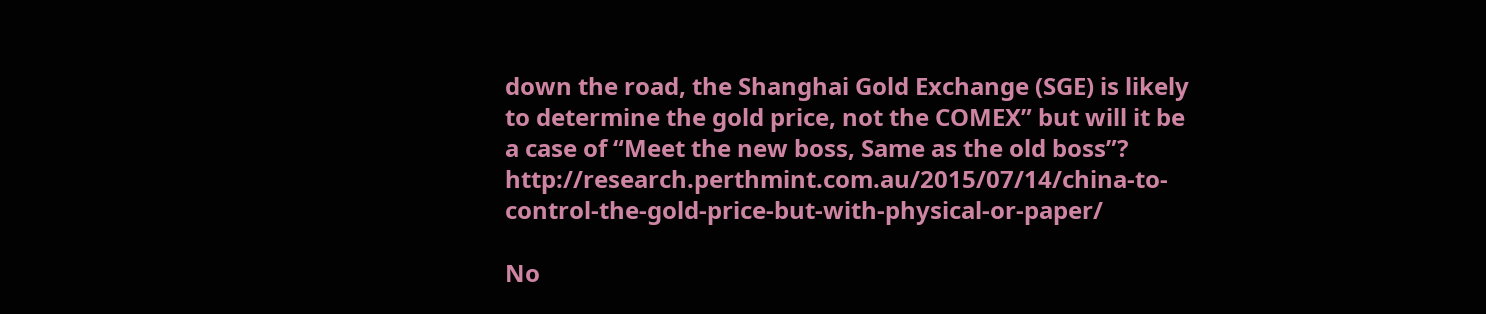down the road, the Shanghai Gold Exchange (SGE) is likely to determine the gold price, not the COMEX” but will it be a case of “Meet the new boss, Same as the old boss”? http://research.perthmint.com.au/2015/07/14/china-to-control-the-gold-price-but-with-physical-or-paper/

No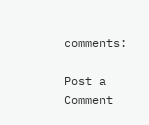comments:

Post a Comment